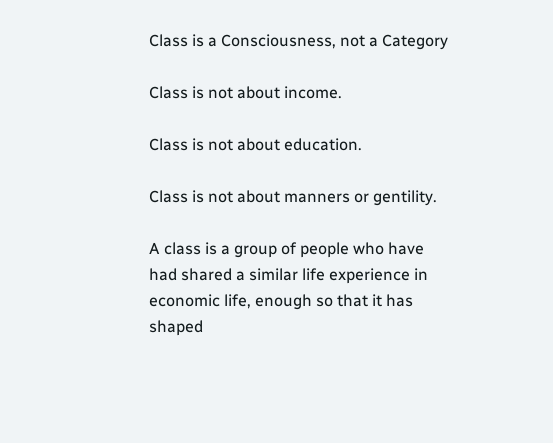Class is a Consciousness, not a Category

Class is not about income.

Class is not about education.

Class is not about manners or gentility.

A class is a group of people who have had shared a similar life experience in economic life, enough so that it has shaped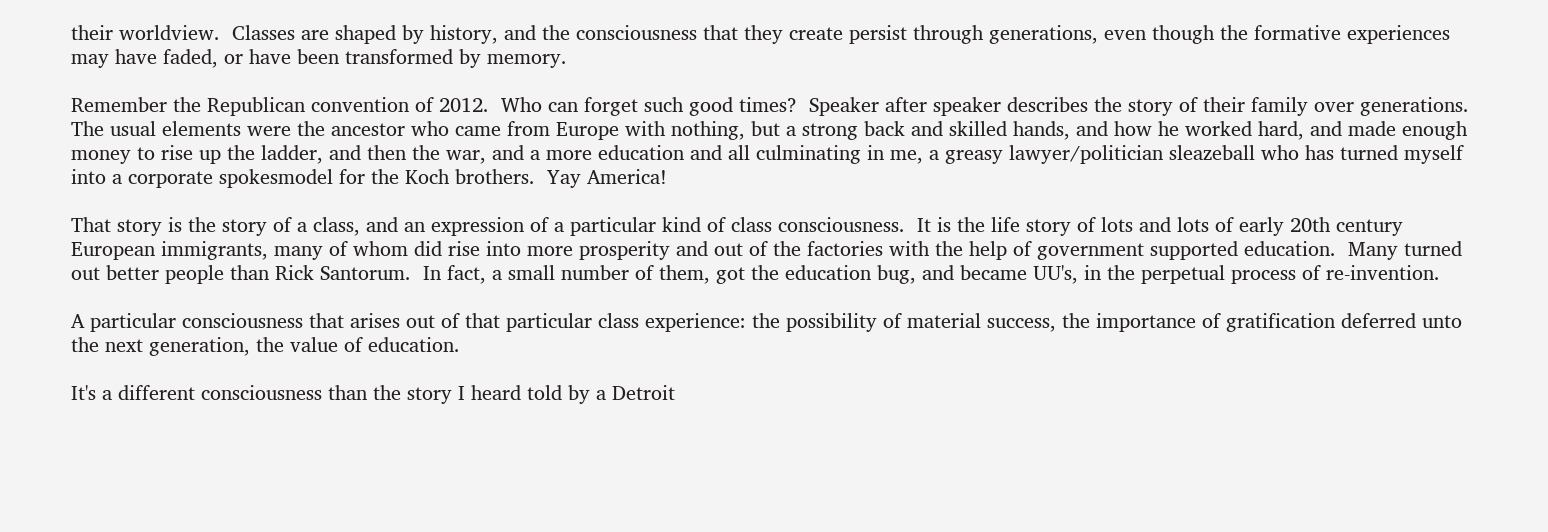their worldview.  Classes are shaped by history, and the consciousness that they create persist through generations, even though the formative experiences may have faded, or have been transformed by memory.

Remember the Republican convention of 2012.  Who can forget such good times?  Speaker after speaker describes the story of their family over generations.  The usual elements were the ancestor who came from Europe with nothing, but a strong back and skilled hands, and how he worked hard, and made enough money to rise up the ladder, and then the war, and a more education and all culminating in me, a greasy lawyer/politician sleazeball who has turned myself into a corporate spokesmodel for the Koch brothers.  Yay America!

That story is the story of a class, and an expression of a particular kind of class consciousness.  It is the life story of lots and lots of early 20th century European immigrants, many of whom did rise into more prosperity and out of the factories with the help of government supported education.  Many turned out better people than Rick Santorum.  In fact, a small number of them, got the education bug, and became UU's, in the perpetual process of re-invention.

A particular consciousness that arises out of that particular class experience: the possibility of material success, the importance of gratification deferred unto the next generation, the value of education.

It's a different consciousness than the story I heard told by a Detroit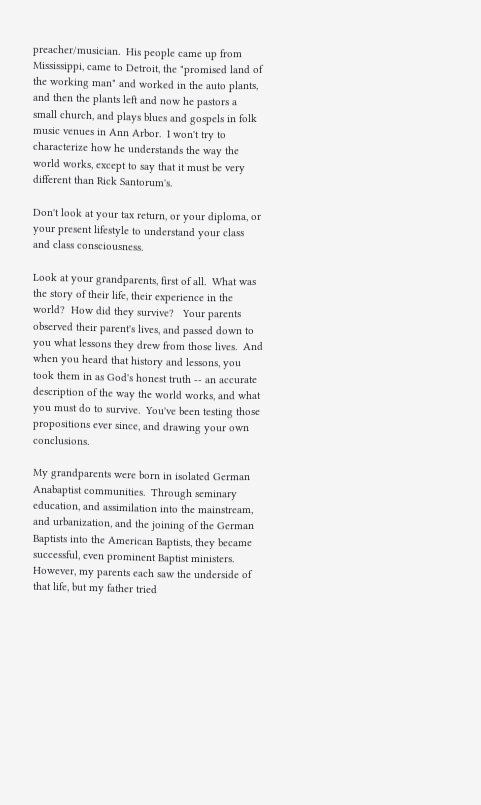preacher/musician.  His people came up from Mississippi, came to Detroit, the "promised land of the working man" and worked in the auto plants, and then the plants left and now he pastors a small church, and plays blues and gospels in folk music venues in Ann Arbor.  I won't try to characterize how he understands the way the world works, except to say that it must be very different than Rick Santorum's.

Don't look at your tax return, or your diploma, or your present lifestyle to understand your class and class consciousness.

Look at your grandparents, first of all.  What was the story of their life, their experience in the world?  How did they survive?   Your parents observed their parent's lives, and passed down to you what lessons they drew from those lives.  And when you heard that history and lessons, you took them in as God's honest truth -- an accurate description of the way the world works, and what you must do to survive.  You've been testing those propositions ever since, and drawing your own conclusions.

My grandparents were born in isolated German Anabaptist communities.  Through seminary education, and assimilation into the mainstream, and urbanization, and the joining of the German Baptists into the American Baptists, they became successful, even prominent Baptist ministers.  However, my parents each saw the underside of that life, but my father tried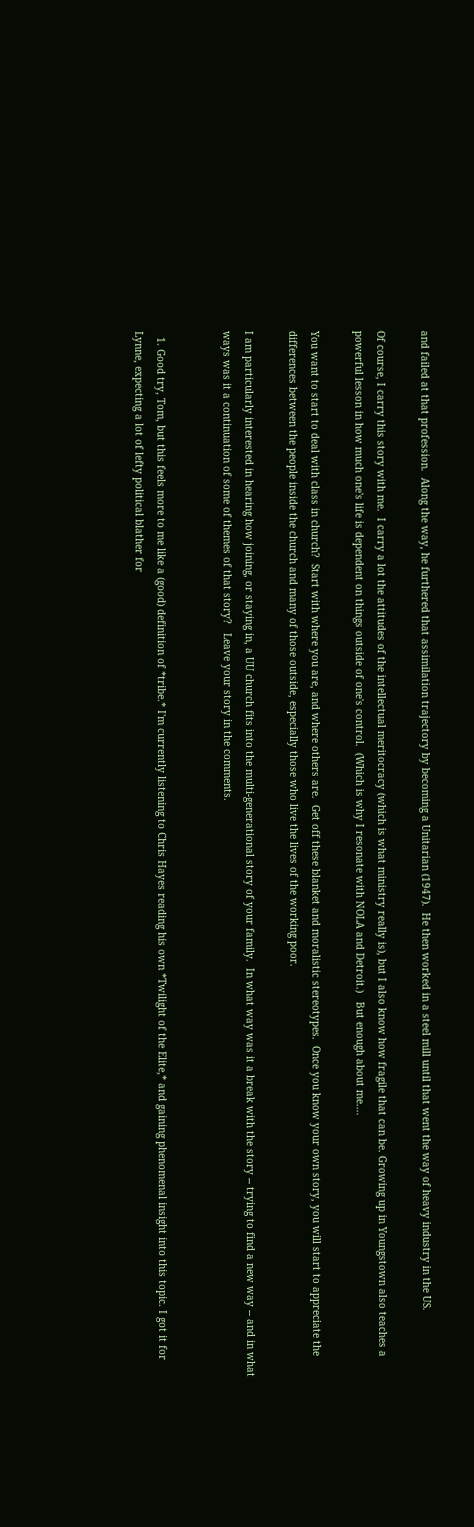and failed at that profession.  Along the way, he furthered that assimilation trajectory by becoming a Unitarian (1947).  He then worked in a steel mill until that went the way of heavy industry in the US.

Of course, I carry this story with me.  I carry a lot the attitudes of the intellectual meritocracy (which is what ministry really is), but I also know how fragile that can be. Growing up in Youngstown also teaches a powerful lesson in how much one's life is dependent on things outside of one's control.  (Which is why I resonate with NOLA and Detroit.)   But enough about me....

You want to start to deal with class in church?  Start with where you are, and where others are.  Get off these blanket and moralistic stereotypes.  Once you know your own story, you will start to appreciate the differences between the people inside the church and many of those outside, especially those who live the lives of the working poor.

I am particularly interested in hearing how joining, or staying in, a UU church fits into the multi-generational story of your family.  In what way was it a break with the story -- trying to find a new way -- and in what ways was it a continuation of some of themes of that story?   Leave your story in the comments.


  1. Good try, Tom, but this feels more to me like a (good) definition of *tribe.* I'm currently listening to Chris Hayes reading his own *Twilight of the Elite,* and gaining phenomenal insight into this topic. I got it for Lynne, expecting a lot of lefty political blather for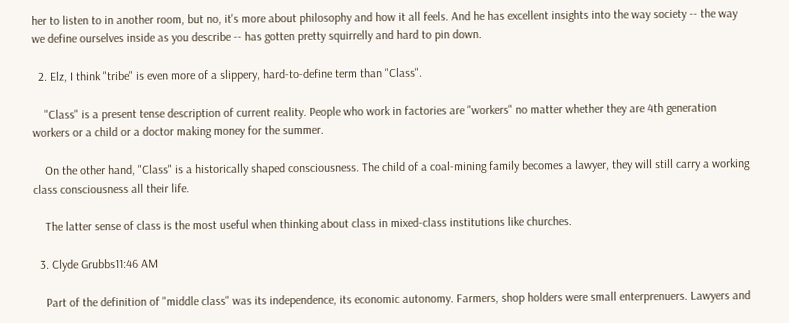her to listen to in another room, but no, it's more about philosophy and how it all feels. And he has excellent insights into the way society -- the way we define ourselves inside as you describe -- has gotten pretty squirrelly and hard to pin down.

  2. Elz, I think "tribe" is even more of a slippery, hard-to-define term than "Class".

    "Class" is a present tense description of current reality. People who work in factories are "workers" no matter whether they are 4th generation workers or a child or a doctor making money for the summer.

    On the other hand, "Class" is a historically shaped consciousness. The child of a coal-mining family becomes a lawyer, they will still carry a working class consciousness all their life.

    The latter sense of class is the most useful when thinking about class in mixed-class institutions like churches.

  3. Clyde Grubbs11:46 AM

    Part of the definition of "middle class" was its independence, its economic autonomy. Farmers, shop holders were small enterprenuers. Lawyers and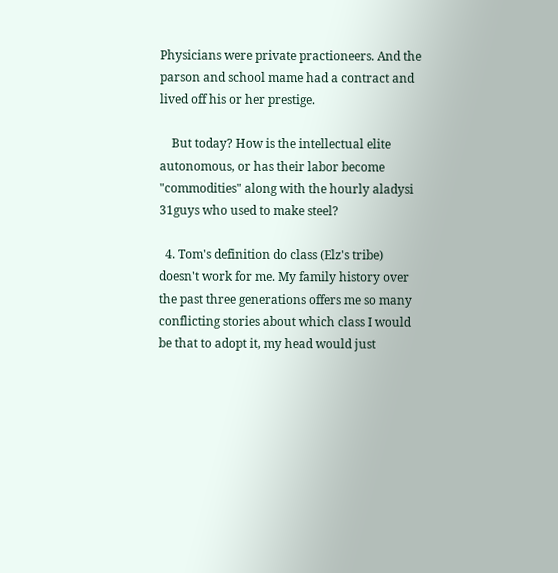Physicians were private practioneers. And the parson and school mame had a contract and lived off his or her prestige.

    But today? How is the intellectual elite autonomous, or has their labor become "commodities" along with the hourly aladysi 31guys who used to make steel?

  4. Tom's definition do class (Elz's tribe) doesn't work for me. My family history over the past three generations offers me so many conflicting stories about which class I would be that to adopt it, my head would just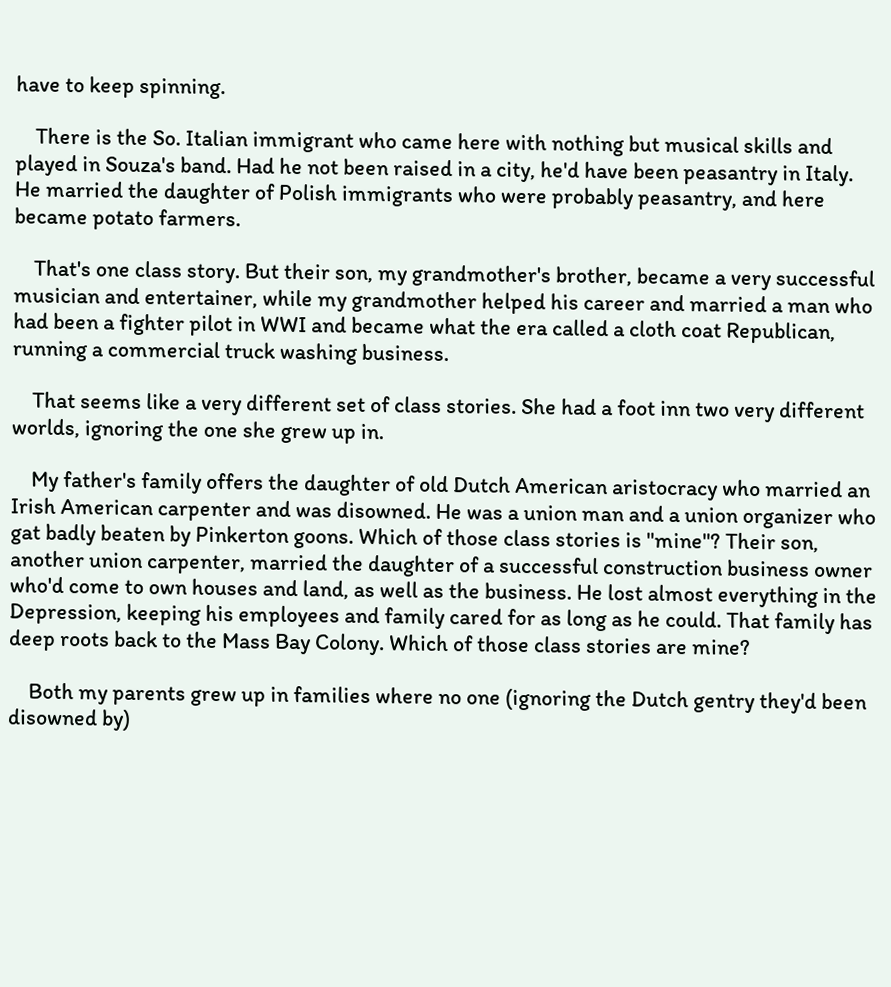have to keep spinning.

    There is the So. Italian immigrant who came here with nothing but musical skills and played in Souza's band. Had he not been raised in a city, he'd have been peasantry in Italy. He married the daughter of Polish immigrants who were probably peasantry, and here became potato farmers.

    That's one class story. But their son, my grandmother's brother, became a very successful musician and entertainer, while my grandmother helped his career and married a man who had been a fighter pilot in WWI and became what the era called a cloth coat Republican, running a commercial truck washing business.

    That seems like a very different set of class stories. She had a foot inn two very different worlds, ignoring the one she grew up in.

    My father's family offers the daughter of old Dutch American aristocracy who married an Irish American carpenter and was disowned. He was a union man and a union organizer who gat badly beaten by Pinkerton goons. Which of those class stories is "mine"? Their son, another union carpenter, married the daughter of a successful construction business owner who'd come to own houses and land, as well as the business. He lost almost everything in the Depression, keeping his employees and family cared for as long as he could. That family has deep roots back to the Mass Bay Colony. Which of those class stories are mine?

    Both my parents grew up in families where no one (ignoring the Dutch gentry they'd been disowned by)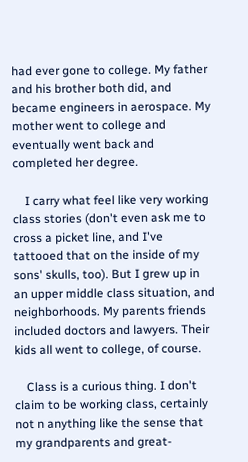had ever gone to college. My father and his brother both did, and became engineers in aerospace. My mother went to college and eventually went back and completed her degree.

    I carry what feel like very working class stories (don't even ask me to cross a picket line, and I've tattooed that on the inside of my sons' skulls, too). But I grew up in an upper middle class situation, and neighborhoods. My parents friends included doctors and lawyers. Their kids all went to college, of course.

    Class is a curious thing. I don't claim to be working class, certainly not n anything like the sense that my grandparents and great-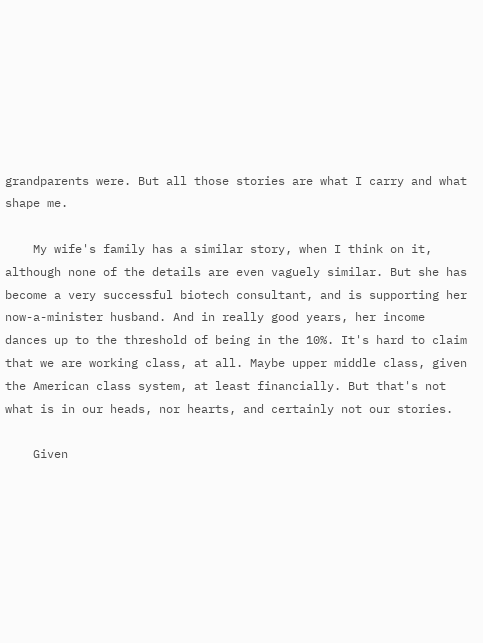grandparents were. But all those stories are what I carry and what shape me.

    My wife's family has a similar story, when I think on it, although none of the details are even vaguely similar. But she has become a very successful biotech consultant, and is supporting her now-a-minister husband. And in really good years, her income dances up to the threshold of being in the 10%. It's hard to claim that we are working class, at all. Maybe upper middle class, given the American class system, at least financially. But that's not what is in our heads, nor hearts, and certainly not our stories.

    Given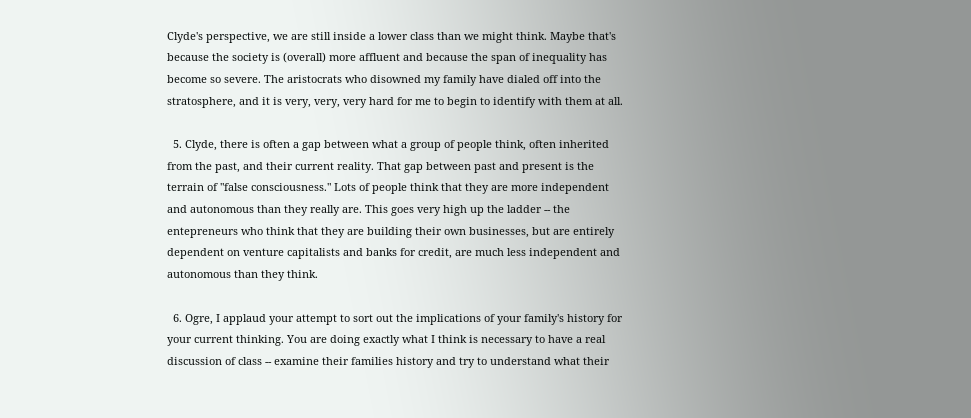Clyde's perspective, we are still inside a lower class than we might think. Maybe that's because the society is (overall) more affluent and because the span of inequality has become so severe. The aristocrats who disowned my family have dialed off into the stratosphere, and it is very, very, very hard for me to begin to identify with them at all.

  5. Clyde, there is often a gap between what a group of people think, often inherited from the past, and their current reality. That gap between past and present is the terrain of "false consciousness." Lots of people think that they are more independent and autonomous than they really are. This goes very high up the ladder -- the entepreneurs who think that they are building their own businesses, but are entirely dependent on venture capitalists and banks for credit, are much less independent and autonomous than they think.

  6. Ogre, I applaud your attempt to sort out the implications of your family's history for your current thinking. You are doing exactly what I think is necessary to have a real discussion of class -- examine their families history and try to understand what their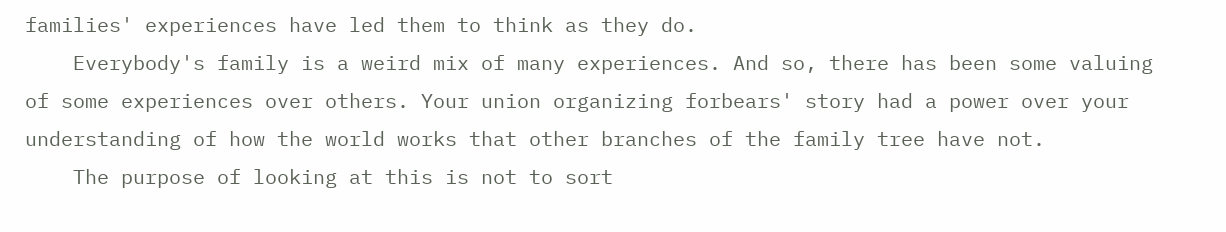families' experiences have led them to think as they do.
    Everybody's family is a weird mix of many experiences. And so, there has been some valuing of some experiences over others. Your union organizing forbears' story had a power over your understanding of how the world works that other branches of the family tree have not.
    The purpose of looking at this is not to sort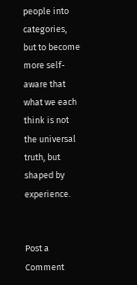people into categories, but to become more self-aware that what we each think is not the universal truth, but shaped by experience.


Post a Comment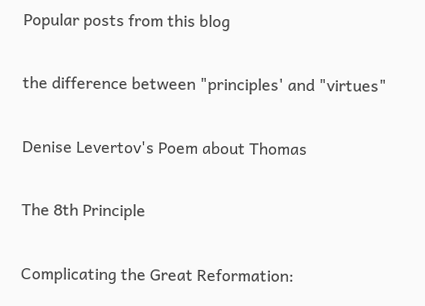Popular posts from this blog

the difference between "principles' and "virtues"

Denise Levertov's Poem about Thomas

The 8th Principle

Complicating the Great Reformation: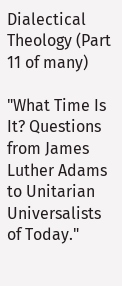Dialectical Theology (Part 11 of many)

"What Time Is It? Questions from James Luther Adams to Unitarian Universalists of Today."